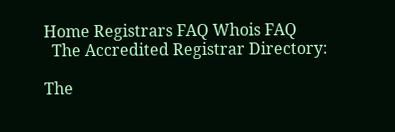Home Registrars FAQ Whois FAQ
  The Accredited Registrar Directory:

The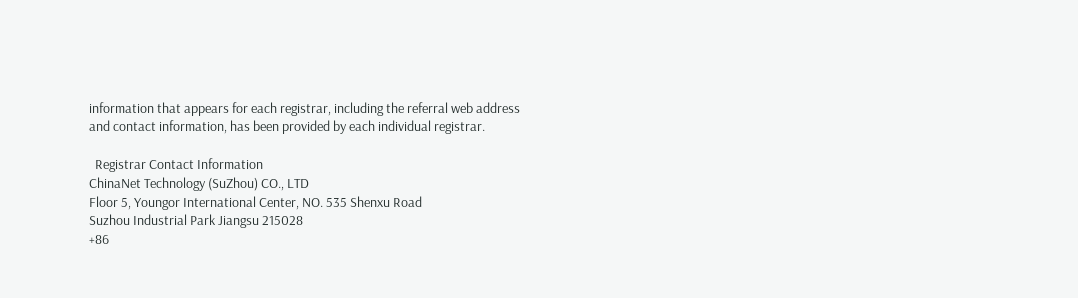information that appears for each registrar, including the referral web address and contact information, has been provided by each individual registrar.

  Registrar Contact Information
ChinaNet Technology (SuZhou) CO., LTD
Floor 5, Youngor International Center, NO. 535 Shenxu Road
Suzhou Industrial Park Jiangsu 215028
+86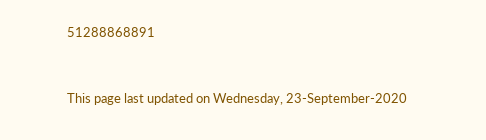51288868891


This page last updated on Wednesday, 23-September-2020